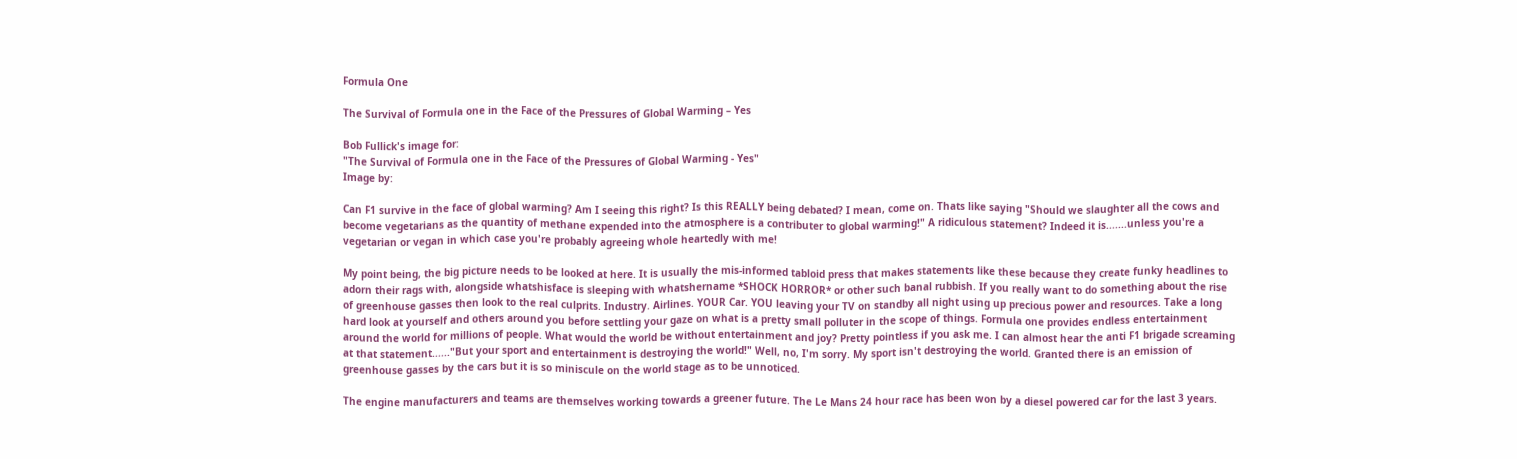Formula One

The Survival of Formula one in the Face of the Pressures of Global Warming – Yes

Bob Fullick's image for:
"The Survival of Formula one in the Face of the Pressures of Global Warming - Yes"
Image by:

Can F1 survive in the face of global warming? Am I seeing this right? Is this REALLY being debated? I mean, come on. Thats like saying "Should we slaughter all the cows and become vegetarians as the quantity of methane expended into the atmosphere is a contributer to global warming!" A ridiculous statement? Indeed it is.......unless you're a vegetarian or vegan in which case you're probably agreeing whole heartedly with me!

My point being, the big picture needs to be looked at here. It is usually the mis-informed tabloid press that makes statements like these because they create funky headlines to adorn their rags with, alongside whatshisface is sleeping with whatshername *SHOCK HORROR* or other such banal rubbish. If you really want to do something about the rise of greenhouse gasses then look to the real culprits. Industry. Airlines. YOUR Car. YOU leaving your TV on standby all night using up precious power and resources. Take a long hard look at yourself and others around you before settling your gaze on what is a pretty small polluter in the scope of things. Formula one provides endless entertainment around the world for millions of people. What would the world be without entertainment and joy? Pretty pointless if you ask me. I can almost hear the anti F1 brigade screaming at that statement......"But your sport and entertainment is destroying the world!" Well, no, I'm sorry. My sport isn't destroying the world. Granted there is an emission of greenhouse gasses by the cars but it is so miniscule on the world stage as to be unnoticed.

The engine manufacturers and teams are themselves working towards a greener future. The Le Mans 24 hour race has been won by a diesel powered car for the last 3 years.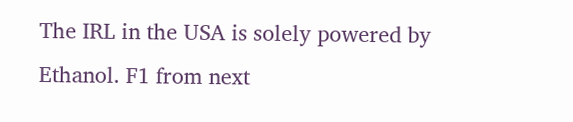The IRL in the USA is solely powered by Ethanol. F1 from next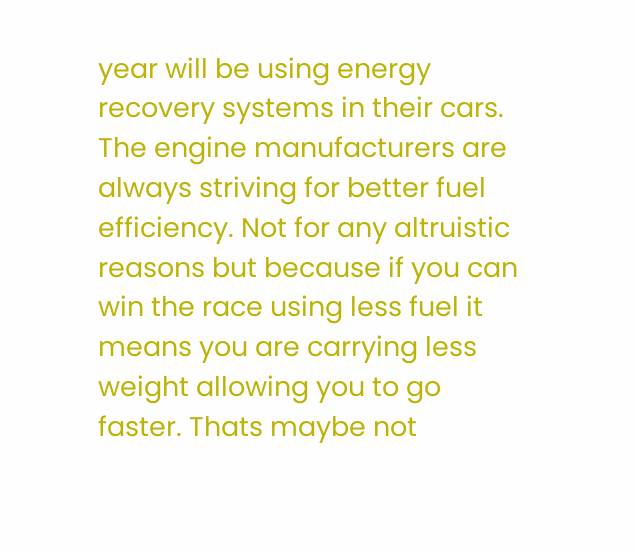year will be using energy recovery systems in their cars. The engine manufacturers are always striving for better fuel efficiency. Not for any altruistic reasons but because if you can win the race using less fuel it means you are carrying less weight allowing you to go faster. Thats maybe not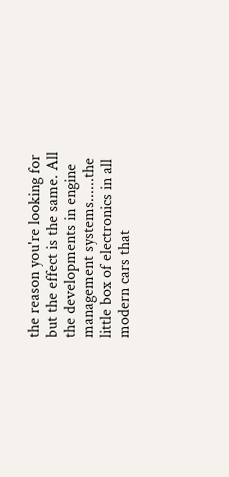the reason you're looking for but the effect is the same. All the developments in engine management systems......the little box of electronics in all modern cars that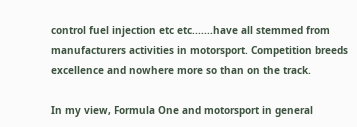control fuel injection etc etc.......have all stemmed from manufacturers activities in motorsport. Competition breeds excellence and nowhere more so than on the track.

In my view, Formula One and motorsport in general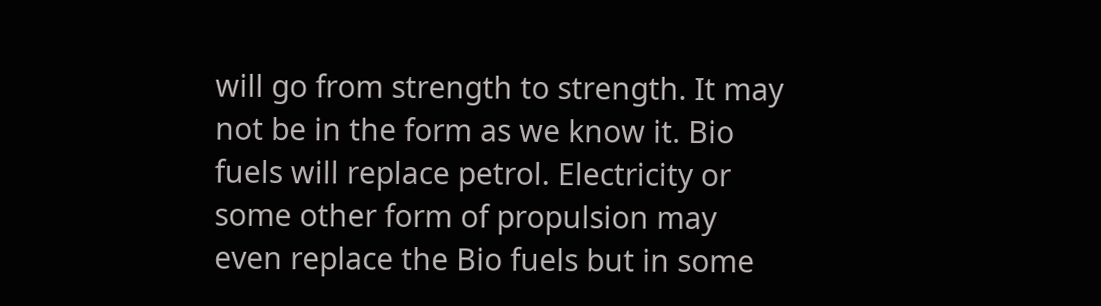will go from strength to strength. It may not be in the form as we know it. Bio fuels will replace petrol. Electricity or some other form of propulsion may even replace the Bio fuels but in some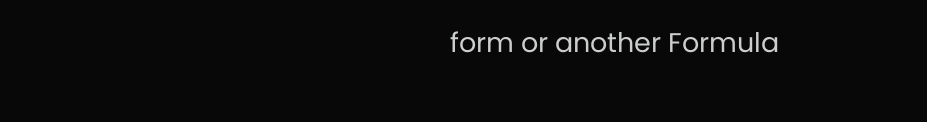form or another Formula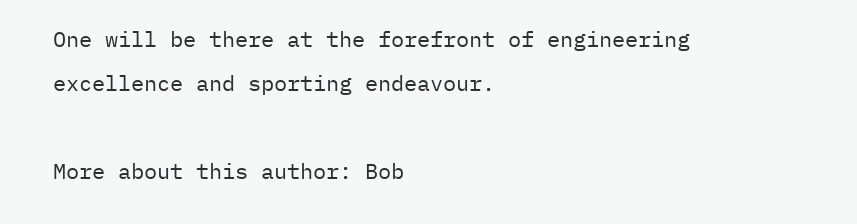One will be there at the forefront of engineering excellence and sporting endeavour.

More about this author: Bob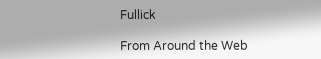Fullick

From Around the Web